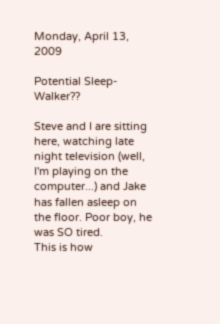Monday, April 13, 2009

Potential Sleep-Walker??

Steve and I are sitting here, watching late night television (well, I'm playing on the computer...) and Jake has fallen asleep on the floor. Poor boy, he was SO tired.
This is how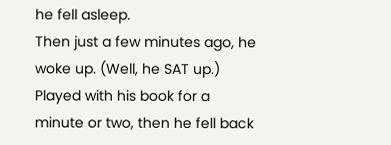he fell asleep.
Then just a few minutes ago, he woke up. (Well, he SAT up.) Played with his book for a minute or two, then he fell back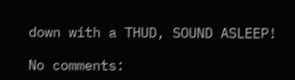down with a THUD, SOUND ASLEEP!

No comments: